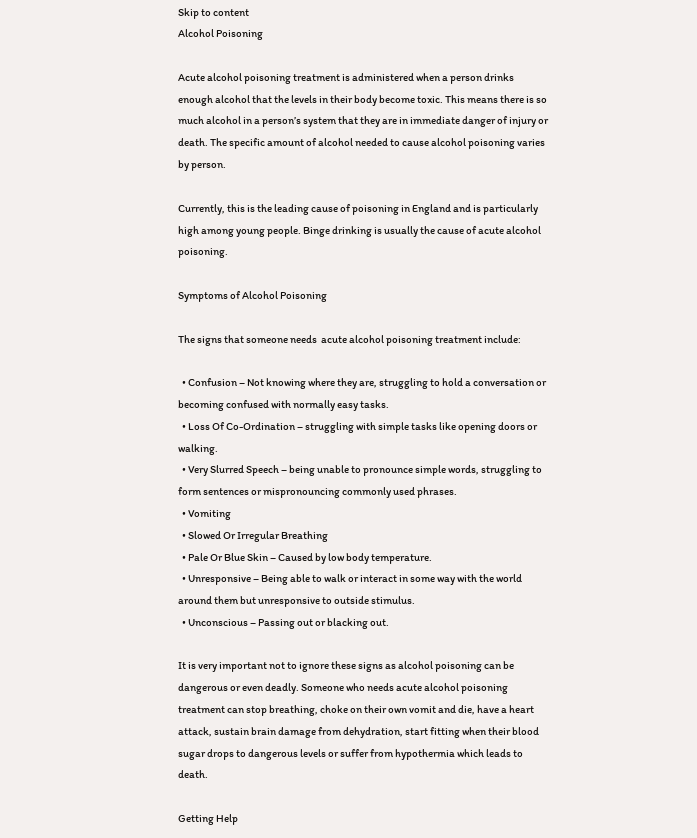Skip to content
Alcohol Poisoning

Acute alcohol poisoning treatment is administered when a person drinks enough alcohol that the levels in their body become toxic. This means there is so much alcohol in a person’s system that they are in immediate danger of injury or death. The specific amount of alcohol needed to cause alcohol poisoning varies by person.

Currently, this is the leading cause of poisoning in England and is particularly high among young people. Binge drinking is usually the cause of acute alcohol poisoning.

Symptoms of Alcohol Poisoning

The signs that someone needs  acute alcohol poisoning treatment include:

  • Confusion – Not knowing where they are, struggling to hold a conversation or becoming confused with normally easy tasks.
  • Loss Of Co-Ordination – struggling with simple tasks like opening doors or walking.
  • Very Slurred Speech – being unable to pronounce simple words, struggling to form sentences or mispronouncing commonly used phrases.
  • Vomiting
  • Slowed Or Irregular Breathing
  • Pale Or Blue Skin – Caused by low body temperature.
  • Unresponsive – Being able to walk or interact in some way with the world around them but unresponsive to outside stimulus.
  • Unconscious – Passing out or blacking out.

It is very important not to ignore these signs as alcohol poisoning can be dangerous or even deadly. Someone who needs acute alcohol poisoning treatment can stop breathing, choke on their own vomit and die, have a heart attack, sustain brain damage from dehydration, start fitting when their blood sugar drops to dangerous levels or suffer from hypothermia which leads to death.

Getting Help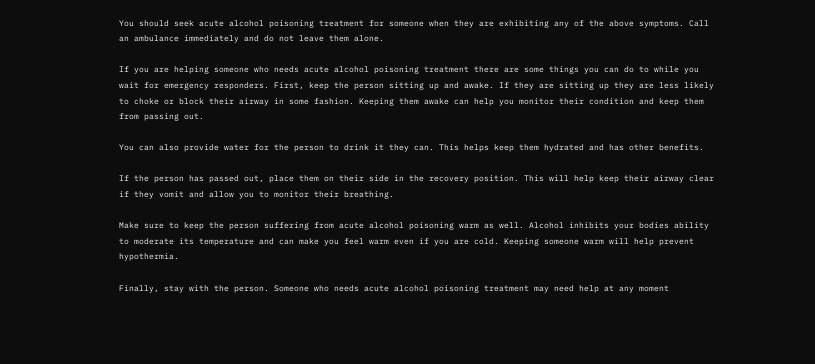You should seek acute alcohol poisoning treatment for someone when they are exhibiting any of the above symptoms. Call an ambulance immediately and do not leave them alone.

If you are helping someone who needs acute alcohol poisoning treatment there are some things you can do to while you wait for emergency responders. First, keep the person sitting up and awake. If they are sitting up they are less likely to choke or block their airway in some fashion. Keeping them awake can help you monitor their condition and keep them from passing out.

You can also provide water for the person to drink it they can. This helps keep them hydrated and has other benefits.

If the person has passed out, place them on their side in the recovery position. This will help keep their airway clear if they vomit and allow you to monitor their breathing.

Make sure to keep the person suffering from acute alcohol poisoning warm as well. Alcohol inhibits your bodies ability to moderate its temperature and can make you feel warm even if you are cold. Keeping someone warm will help prevent hypothermia.

Finally, stay with the person. Someone who needs acute alcohol poisoning treatment may need help at any moment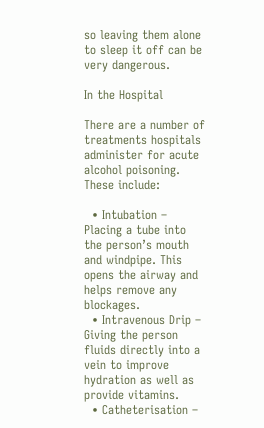so leaving them alone to sleep it off can be very dangerous.

In the Hospital

There are a number of treatments hospitals administer for acute alcohol poisoning. These include:

  • Intubation – Placing a tube into the person’s mouth and windpipe. This opens the airway and helps remove any blockages.
  • Intravenous Drip – Giving the person fluids directly into a vein to improve hydration as well as provide vitamins.
  • Catheterisation –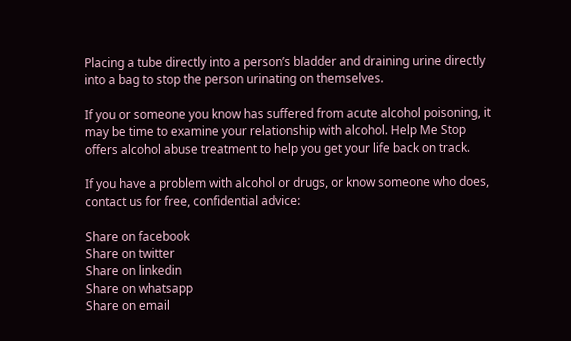Placing a tube directly into a person’s bladder and draining urine directly into a bag to stop the person urinating on themselves.

If you or someone you know has suffered from acute alcohol poisoning, it may be time to examine your relationship with alcohol. Help Me Stop offers alcohol abuse treatment to help you get your life back on track.

If you have a problem with alcohol or drugs, or know someone who does, contact us for free, confidential advice:

Share on facebook
Share on twitter
Share on linkedin
Share on whatsapp
Share on email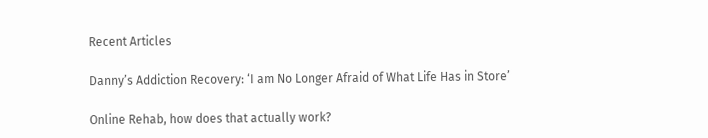Recent Articles

Danny’s Addiction Recovery: ‘I am No Longer Afraid of What Life Has in Store’

Online Rehab, how does that actually work?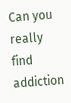Can you really find addiction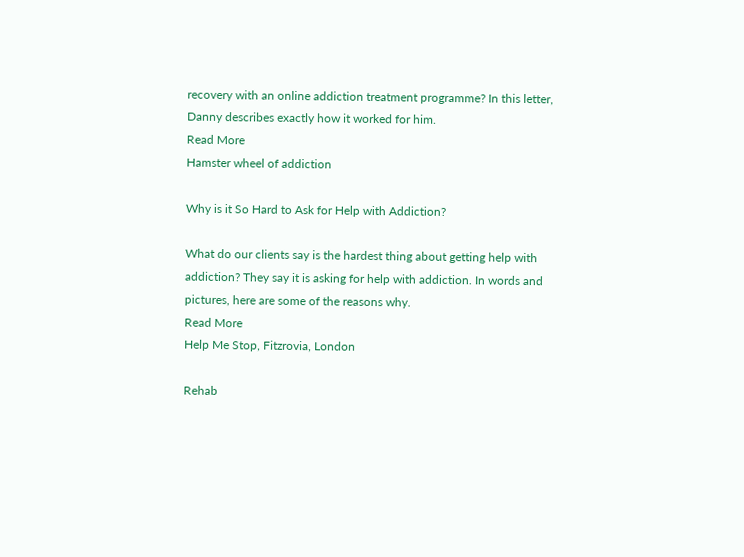recovery with an online addiction treatment programme? In this letter, Danny describes exactly how it worked for him.
Read More
Hamster wheel of addiction

Why is it So Hard to Ask for Help with Addiction?

What do our clients say is the hardest thing about getting help with addiction? They say it is asking for help with addiction. In words and pictures, here are some of the reasons why.
Read More
Help Me Stop, Fitzrovia, London

Rehab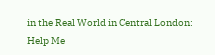in the Real World in Central London: Help Me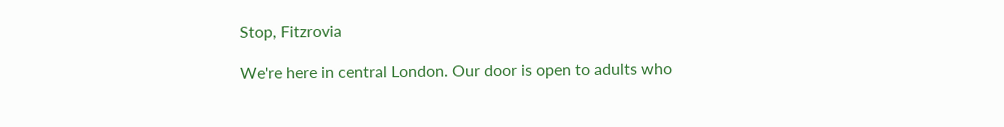Stop, Fitzrovia

We're here in central London. Our door is open to adults who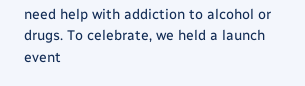need help with addiction to alcohol or drugs. To celebrate, we held a launch event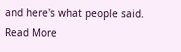and here's what people said.
Read More